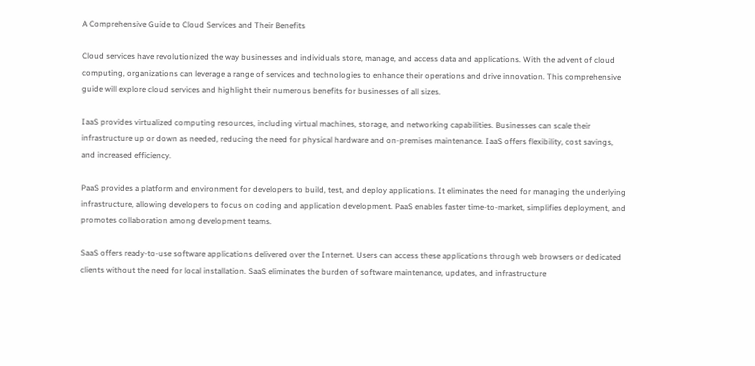A Comprehensive Guide to Cloud Services and Their Benefits

Cloud services have revolutionized the way businesses and individuals store, manage, and access data and applications. With the advent of cloud computing, organizations can leverage a range of services and technologies to enhance their operations and drive innovation. This comprehensive guide will explore cloud services and highlight their numerous benefits for businesses of all sizes.

IaaS provides virtualized computing resources, including virtual machines, storage, and networking capabilities. Businesses can scale their infrastructure up or down as needed, reducing the need for physical hardware and on-premises maintenance. IaaS offers flexibility, cost savings, and increased efficiency.

PaaS provides a platform and environment for developers to build, test, and deploy applications. It eliminates the need for managing the underlying infrastructure, allowing developers to focus on coding and application development. PaaS enables faster time-to-market, simplifies deployment, and promotes collaboration among development teams.

SaaS offers ready-to-use software applications delivered over the Internet. Users can access these applications through web browsers or dedicated clients without the need for local installation. SaaS eliminates the burden of software maintenance, updates, and infrastructure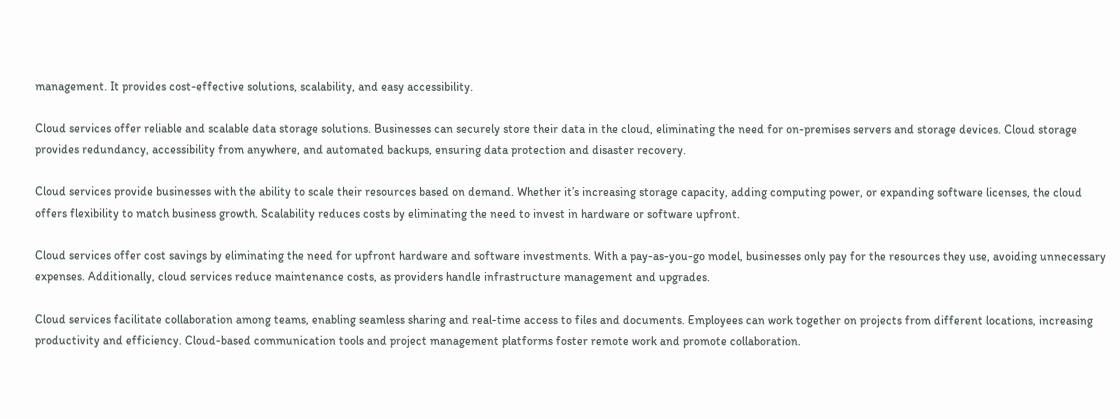management. It provides cost-effective solutions, scalability, and easy accessibility.

Cloud services offer reliable and scalable data storage solutions. Businesses can securely store their data in the cloud, eliminating the need for on-premises servers and storage devices. Cloud storage provides redundancy, accessibility from anywhere, and automated backups, ensuring data protection and disaster recovery.

Cloud services provide businesses with the ability to scale their resources based on demand. Whether it’s increasing storage capacity, adding computing power, or expanding software licenses, the cloud offers flexibility to match business growth. Scalability reduces costs by eliminating the need to invest in hardware or software upfront.

Cloud services offer cost savings by eliminating the need for upfront hardware and software investments. With a pay-as-you-go model, businesses only pay for the resources they use, avoiding unnecessary expenses. Additionally, cloud services reduce maintenance costs, as providers handle infrastructure management and upgrades.

Cloud services facilitate collaboration among teams, enabling seamless sharing and real-time access to files and documents. Employees can work together on projects from different locations, increasing productivity and efficiency. Cloud-based communication tools and project management platforms foster remote work and promote collaboration.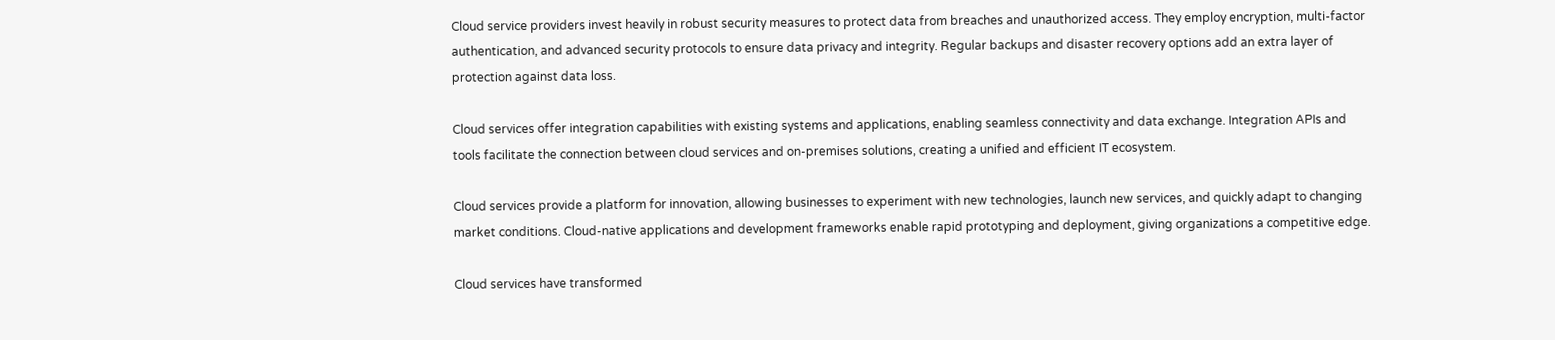Cloud service providers invest heavily in robust security measures to protect data from breaches and unauthorized access. They employ encryption, multi-factor authentication, and advanced security protocols to ensure data privacy and integrity. Regular backups and disaster recovery options add an extra layer of protection against data loss.

Cloud services offer integration capabilities with existing systems and applications, enabling seamless connectivity and data exchange. Integration APIs and tools facilitate the connection between cloud services and on-premises solutions, creating a unified and efficient IT ecosystem.

Cloud services provide a platform for innovation, allowing businesses to experiment with new technologies, launch new services, and quickly adapt to changing market conditions. Cloud-native applications and development frameworks enable rapid prototyping and deployment, giving organizations a competitive edge.

Cloud services have transformed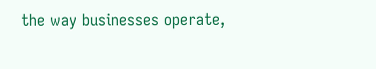the way businesses operate,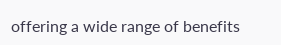offering a wide range of benefits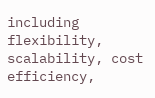including flexibility, scalability, cost efficiency,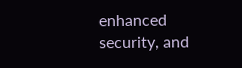enhanced security, and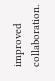improved collaboration.